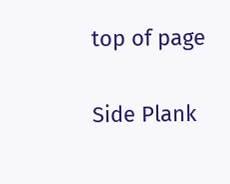top of page

Side Plank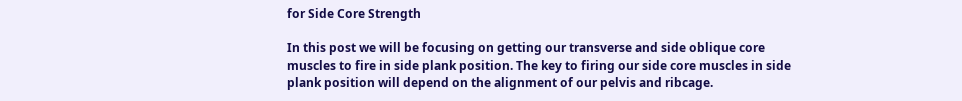for Side Core Strength

In this post we will be focusing on getting our transverse and side oblique core muscles to fire in side plank position. The key to firing our side core muscles in side plank position will depend on the alignment of our pelvis and ribcage.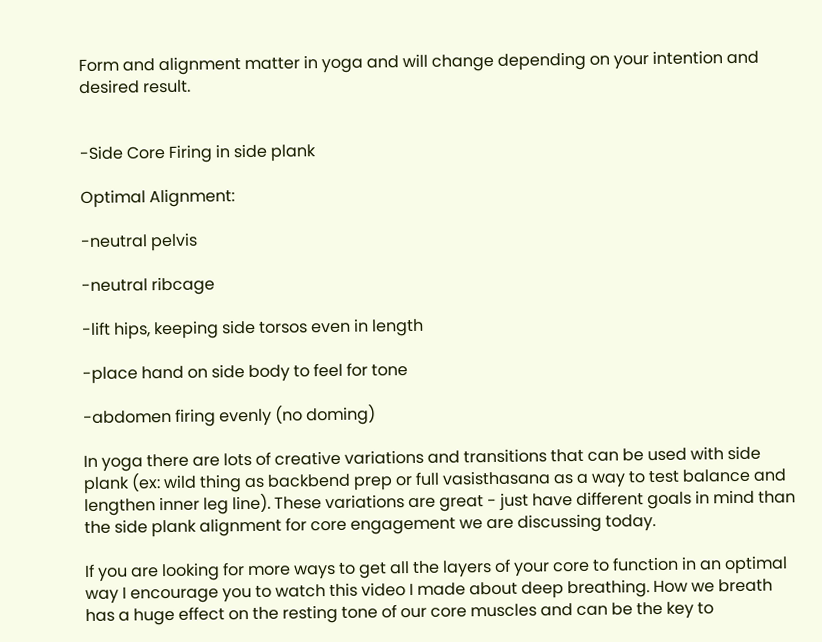Form and alignment matter in yoga and will change depending on your intention and desired result.


-Side Core Firing in side plank

Optimal Alignment:

-neutral pelvis

-neutral ribcage

-lift hips, keeping side torsos even in length

-place hand on side body to feel for tone

-abdomen firing evenly (no doming)

In yoga there are lots of creative variations and transitions that can be used with side plank (ex: wild thing as backbend prep or full vasisthasana as a way to test balance and lengthen inner leg line). These variations are great - just have different goals in mind than the side plank alignment for core engagement we are discussing today.

If you are looking for more ways to get all the layers of your core to function in an optimal way I encourage you to watch this video I made about deep breathing. How we breath has a huge effect on the resting tone of our core muscles and can be the key to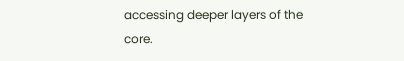accessing deeper layers of the core.